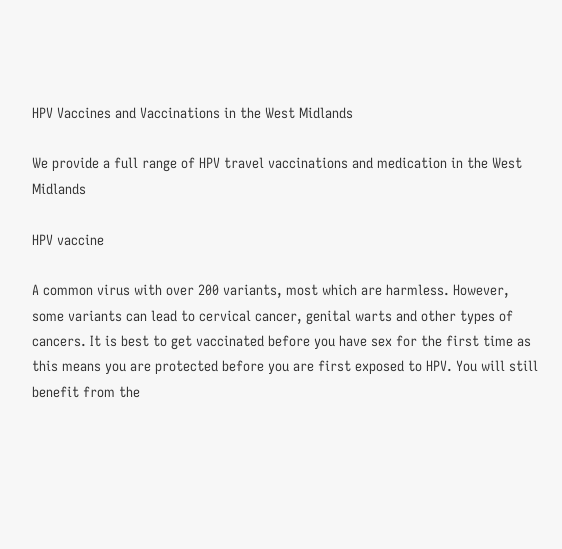HPV Vaccines and Vaccinations in the West Midlands

We provide a full range of HPV travel vaccinations and medication in the West Midlands

HPV vaccine

A common virus with over 200 variants, most which are harmless. However, some variants can lead to cervical cancer, genital warts and other types of cancers. It is best to get vaccinated before you have sex for the first time as this means you are protected before you are first exposed to HPV. You will still benefit from the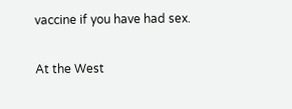vaccine if you have had sex.

At the West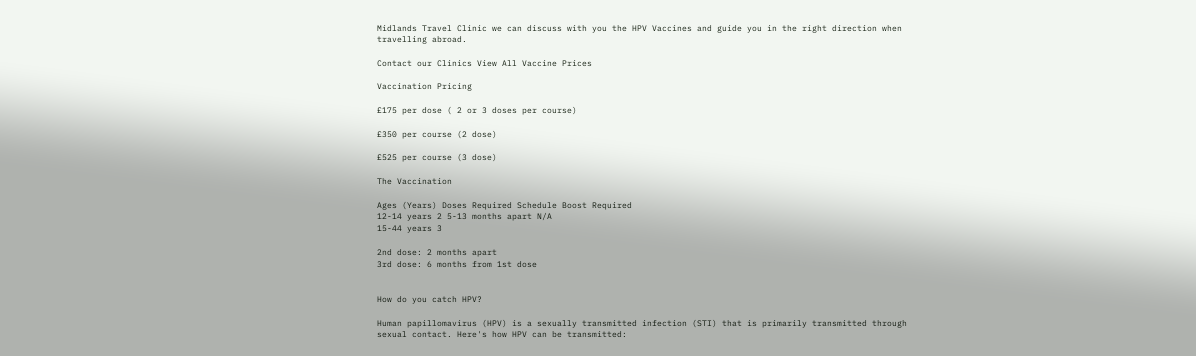Midlands Travel Clinic we can discuss with you the HPV Vaccines and guide you in the right direction when travelling abroad.

Contact our Clinics View All Vaccine Prices

Vaccination Pricing

£175 per dose ( 2 or 3 doses per course)

£350 per course (2 dose)

£525 per course (3 dose)

The Vaccination

Ages (Years) Doses Required Schedule Boost Required
12-14 years 2 5-13 months apart N/A
15-44 years 3

2nd dose: 2 months apart
3rd dose: 6 months from 1st dose


How do you catch HPV?

Human papillomavirus (HPV) is a sexually transmitted infection (STI) that is primarily transmitted through sexual contact. Here's how HPV can be transmitted: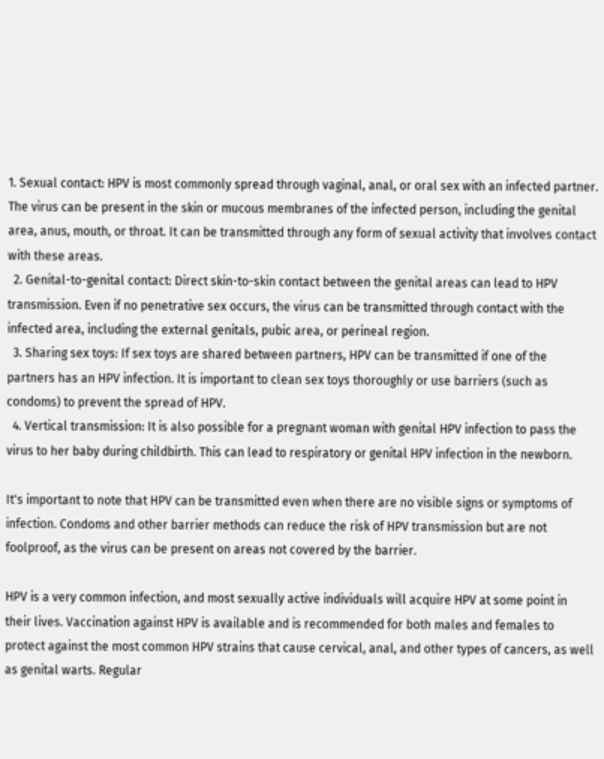1. Sexual contact: HPV is most commonly spread through vaginal, anal, or oral sex with an infected partner. The virus can be present in the skin or mucous membranes of the infected person, including the genital area, anus, mouth, or throat. It can be transmitted through any form of sexual activity that involves contact with these areas.
  2. Genital-to-genital contact: Direct skin-to-skin contact between the genital areas can lead to HPV transmission. Even if no penetrative sex occurs, the virus can be transmitted through contact with the infected area, including the external genitals, pubic area, or perineal region.
  3. Sharing sex toys: If sex toys are shared between partners, HPV can be transmitted if one of the partners has an HPV infection. It is important to clean sex toys thoroughly or use barriers (such as condoms) to prevent the spread of HPV.
  4. Vertical transmission: It is also possible for a pregnant woman with genital HPV infection to pass the virus to her baby during childbirth. This can lead to respiratory or genital HPV infection in the newborn.

It's important to note that HPV can be transmitted even when there are no visible signs or symptoms of infection. Condoms and other barrier methods can reduce the risk of HPV transmission but are not foolproof, as the virus can be present on areas not covered by the barrier.

HPV is a very common infection, and most sexually active individuals will acquire HPV at some point in their lives. Vaccination against HPV is available and is recommended for both males and females to protect against the most common HPV strains that cause cervical, anal, and other types of cancers, as well as genital warts. Regular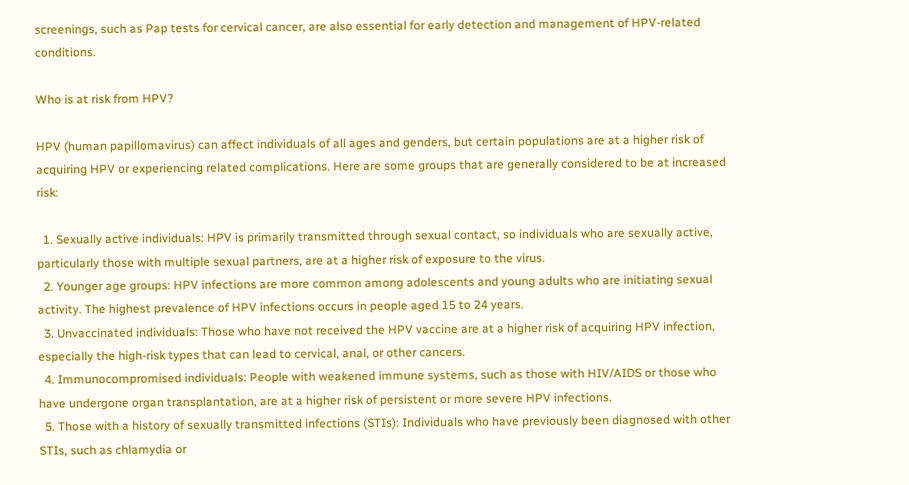screenings, such as Pap tests for cervical cancer, are also essential for early detection and management of HPV-related conditions.

Who is at risk from HPV?

HPV (human papillomavirus) can affect individuals of all ages and genders, but certain populations are at a higher risk of acquiring HPV or experiencing related complications. Here are some groups that are generally considered to be at increased risk:

  1. Sexually active individuals: HPV is primarily transmitted through sexual contact, so individuals who are sexually active, particularly those with multiple sexual partners, are at a higher risk of exposure to the virus.
  2. Younger age groups: HPV infections are more common among adolescents and young adults who are initiating sexual activity. The highest prevalence of HPV infections occurs in people aged 15 to 24 years.
  3. Unvaccinated individuals: Those who have not received the HPV vaccine are at a higher risk of acquiring HPV infection, especially the high-risk types that can lead to cervical, anal, or other cancers.
  4. Immunocompromised individuals: People with weakened immune systems, such as those with HIV/AIDS or those who have undergone organ transplantation, are at a higher risk of persistent or more severe HPV infections.
  5. Those with a history of sexually transmitted infections (STIs): Individuals who have previously been diagnosed with other STIs, such as chlamydia or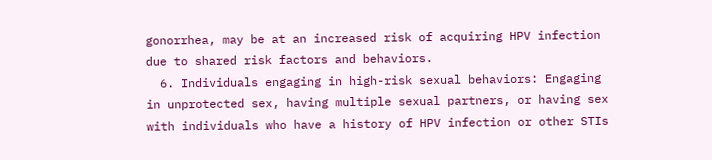gonorrhea, may be at an increased risk of acquiring HPV infection due to shared risk factors and behaviors.
  6. Individuals engaging in high-risk sexual behaviors: Engaging in unprotected sex, having multiple sexual partners, or having sex with individuals who have a history of HPV infection or other STIs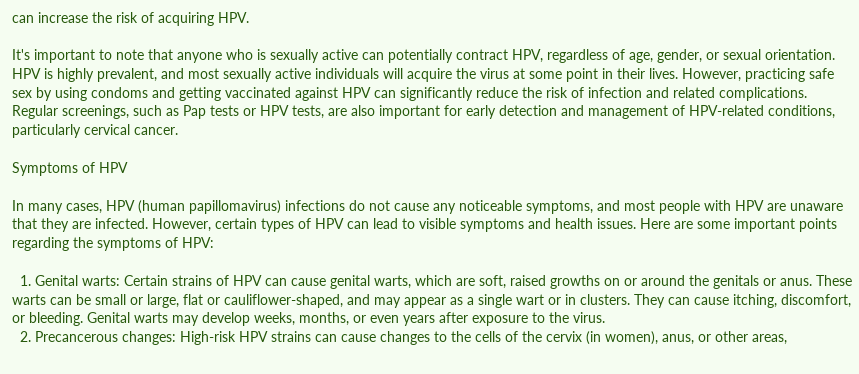can increase the risk of acquiring HPV.

It's important to note that anyone who is sexually active can potentially contract HPV, regardless of age, gender, or sexual orientation. HPV is highly prevalent, and most sexually active individuals will acquire the virus at some point in their lives. However, practicing safe sex by using condoms and getting vaccinated against HPV can significantly reduce the risk of infection and related complications. Regular screenings, such as Pap tests or HPV tests, are also important for early detection and management of HPV-related conditions, particularly cervical cancer.

Symptoms of HPV

In many cases, HPV (human papillomavirus) infections do not cause any noticeable symptoms, and most people with HPV are unaware that they are infected. However, certain types of HPV can lead to visible symptoms and health issues. Here are some important points regarding the symptoms of HPV:

  1. Genital warts: Certain strains of HPV can cause genital warts, which are soft, raised growths on or around the genitals or anus. These warts can be small or large, flat or cauliflower-shaped, and may appear as a single wart or in clusters. They can cause itching, discomfort, or bleeding. Genital warts may develop weeks, months, or even years after exposure to the virus.
  2. Precancerous changes: High-risk HPV strains can cause changes to the cells of the cervix (in women), anus, or other areas,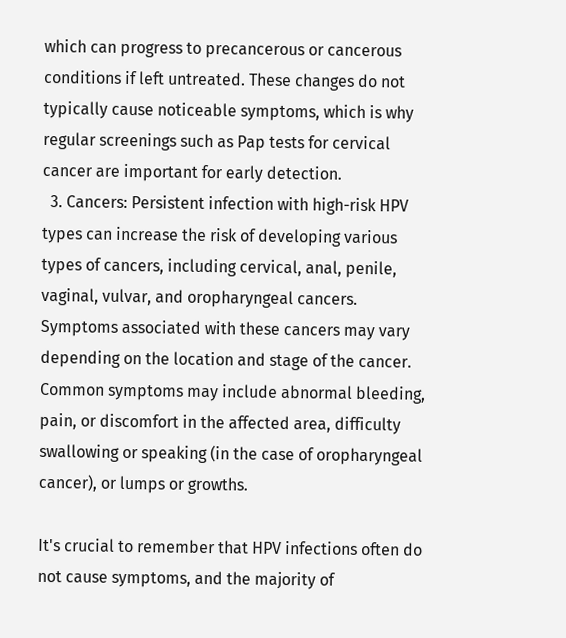which can progress to precancerous or cancerous conditions if left untreated. These changes do not typically cause noticeable symptoms, which is why regular screenings such as Pap tests for cervical cancer are important for early detection.
  3. Cancers: Persistent infection with high-risk HPV types can increase the risk of developing various types of cancers, including cervical, anal, penile, vaginal, vulvar, and oropharyngeal cancers. Symptoms associated with these cancers may vary depending on the location and stage of the cancer. Common symptoms may include abnormal bleeding, pain, or discomfort in the affected area, difficulty swallowing or speaking (in the case of oropharyngeal cancer), or lumps or growths.

It's crucial to remember that HPV infections often do not cause symptoms, and the majority of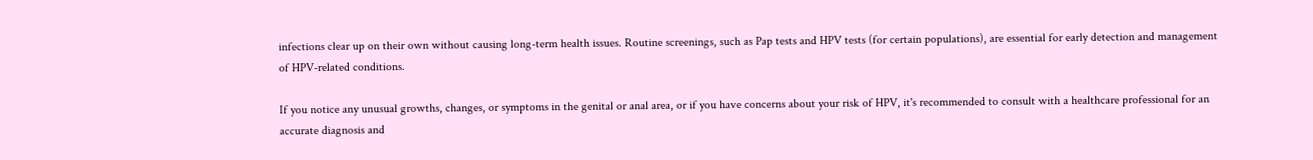infections clear up on their own without causing long-term health issues. Routine screenings, such as Pap tests and HPV tests (for certain populations), are essential for early detection and management of HPV-related conditions.

If you notice any unusual growths, changes, or symptoms in the genital or anal area, or if you have concerns about your risk of HPV, it's recommended to consult with a healthcare professional for an accurate diagnosis and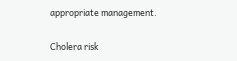appropriate management.

Cholera risk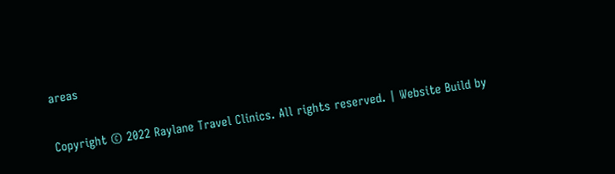areas

Copyright © 2022 Raylane Travel Clinics. All rights reserved. | Website Build by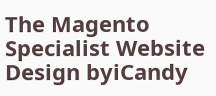The Magento Specialist Website Design byiCandy